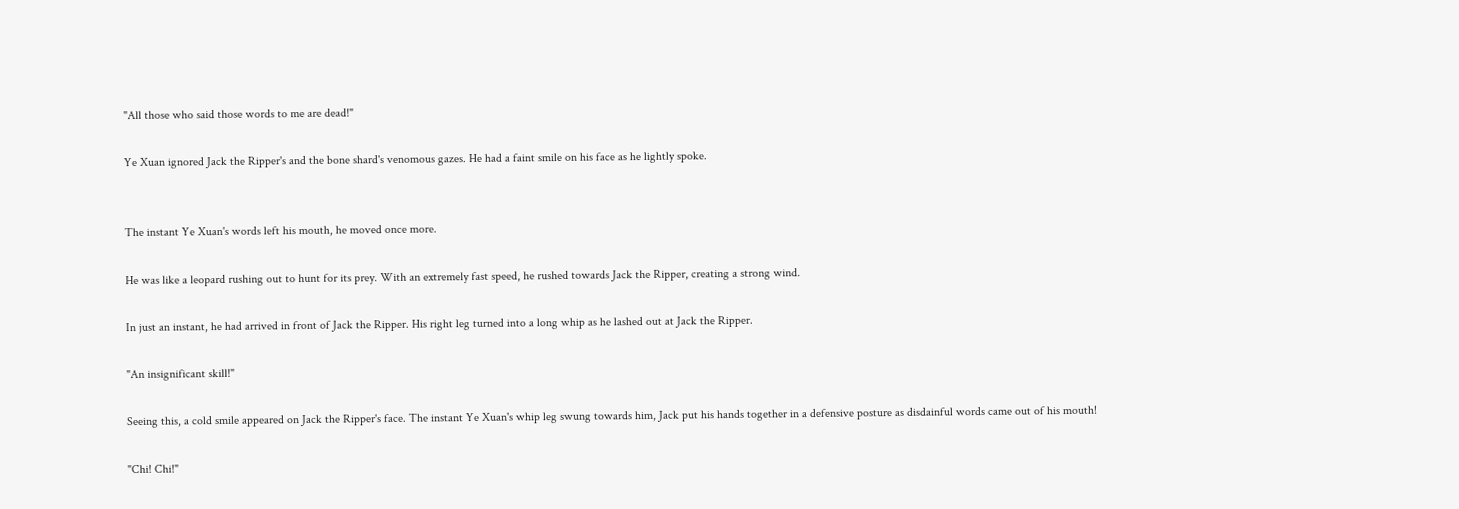"All those who said those words to me are dead!"

Ye Xuan ignored Jack the Ripper's and the bone shard's venomous gazes. He had a faint smile on his face as he lightly spoke.


The instant Ye Xuan's words left his mouth, he moved once more.

He was like a leopard rushing out to hunt for its prey. With an extremely fast speed, he rushed towards Jack the Ripper, creating a strong wind.

In just an instant, he had arrived in front of Jack the Ripper. His right leg turned into a long whip as he lashed out at Jack the Ripper.

"An insignificant skill!"

Seeing this, a cold smile appeared on Jack the Ripper's face. The instant Ye Xuan's whip leg swung towards him, Jack put his hands together in a defensive posture as disdainful words came out of his mouth!

"Chi! Chi!"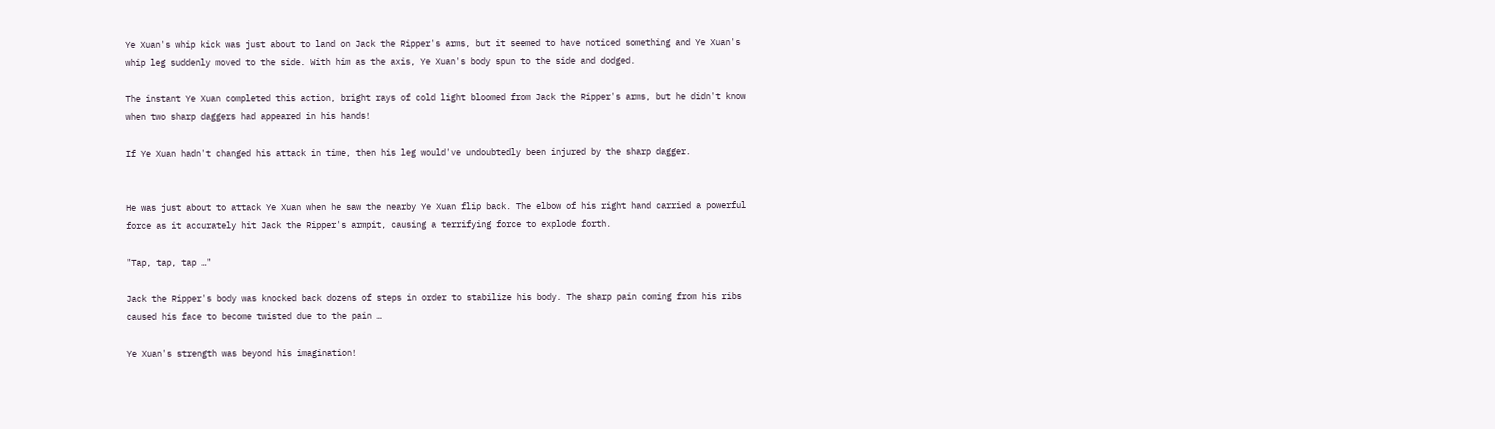Ye Xuan's whip kick was just about to land on Jack the Ripper's arms, but it seemed to have noticed something and Ye Xuan's whip leg suddenly moved to the side. With him as the axis, Ye Xuan's body spun to the side and dodged.

The instant Ye Xuan completed this action, bright rays of cold light bloomed from Jack the Ripper's arms, but he didn't know when two sharp daggers had appeared in his hands!

If Ye Xuan hadn't changed his attack in time, then his leg would've undoubtedly been injured by the sharp dagger.


He was just about to attack Ye Xuan when he saw the nearby Ye Xuan flip back. The elbow of his right hand carried a powerful force as it accurately hit Jack the Ripper's armpit, causing a terrifying force to explode forth.

"Tap, tap, tap …"

Jack the Ripper's body was knocked back dozens of steps in order to stabilize his body. The sharp pain coming from his ribs caused his face to become twisted due to the pain …

Ye Xuan's strength was beyond his imagination!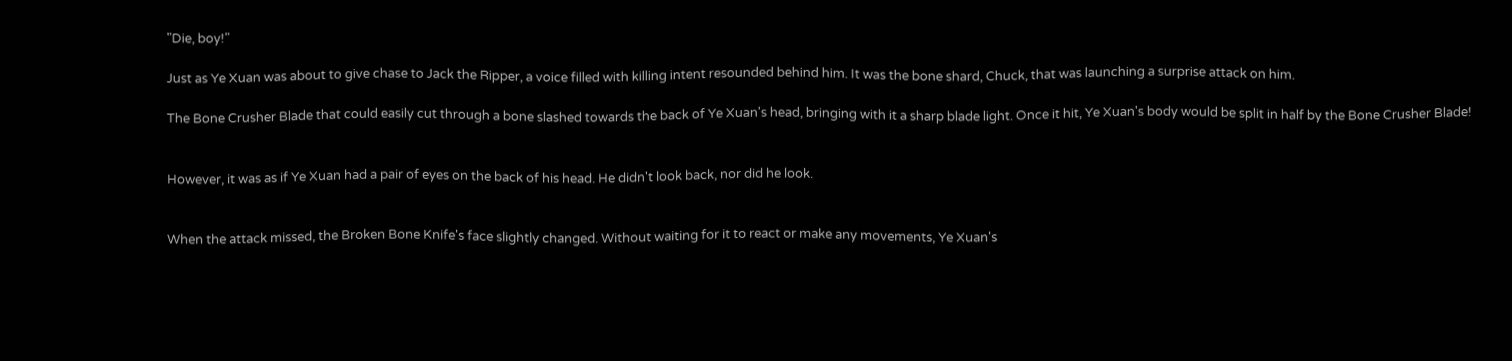"Die, boy!"

Just as Ye Xuan was about to give chase to Jack the Ripper, a voice filled with killing intent resounded behind him. It was the bone shard, Chuck, that was launching a surprise attack on him.

The Bone Crusher Blade that could easily cut through a bone slashed towards the back of Ye Xuan's head, bringing with it a sharp blade light. Once it hit, Ye Xuan's body would be split in half by the Bone Crusher Blade!


However, it was as if Ye Xuan had a pair of eyes on the back of his head. He didn't look back, nor did he look.


When the attack missed, the Broken Bone Knife's face slightly changed. Without waiting for it to react or make any movements, Ye Xuan's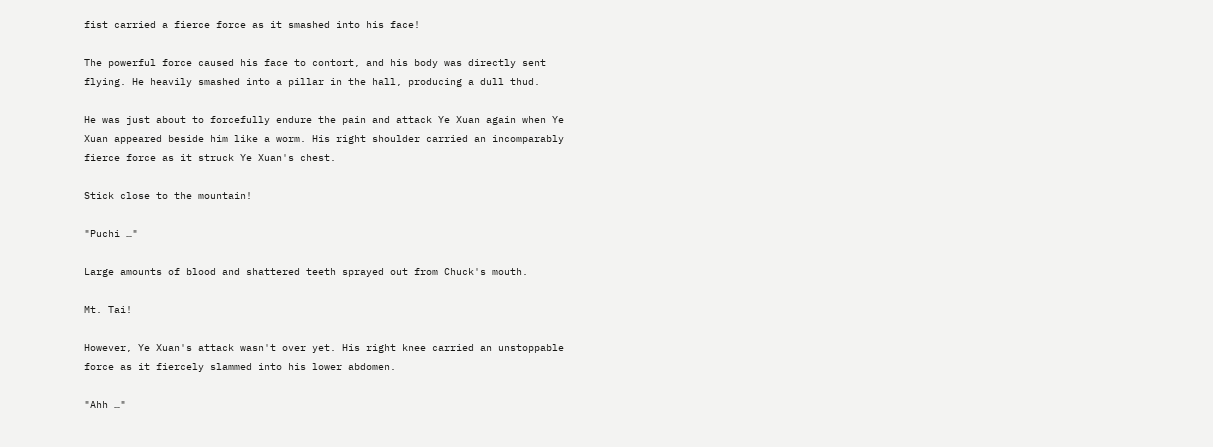fist carried a fierce force as it smashed into his face!

The powerful force caused his face to contort, and his body was directly sent flying. He heavily smashed into a pillar in the hall, producing a dull thud.

He was just about to forcefully endure the pain and attack Ye Xuan again when Ye Xuan appeared beside him like a worm. His right shoulder carried an incomparably fierce force as it struck Ye Xuan's chest.

Stick close to the mountain!

"Puchi …"

Large amounts of blood and shattered teeth sprayed out from Chuck's mouth.

Mt. Tai!

However, Ye Xuan's attack wasn't over yet. His right knee carried an unstoppable force as it fiercely slammed into his lower abdomen.

"Ahh …"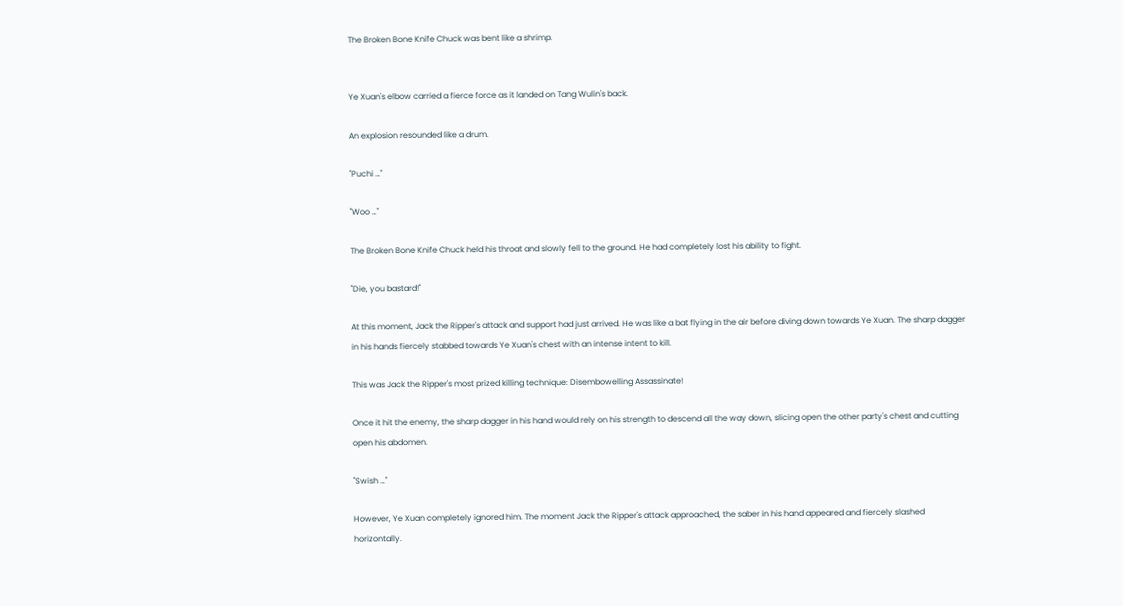The Broken Bone Knife Chuck was bent like a shrimp.


Ye Xuan's elbow carried a fierce force as it landed on Tang Wulin's back.

An explosion resounded like a drum.

"Puchi …"

"Woo …"

The Broken Bone Knife Chuck held his throat and slowly fell to the ground. He had completely lost his ability to fight.

"Die, you bastard!"

At this moment, Jack the Ripper's attack and support had just arrived. He was like a bat flying in the air before diving down towards Ye Xuan. The sharp dagger in his hands fiercely stabbed towards Ye Xuan's chest with an intense intent to kill.

This was Jack the Ripper's most prized killing technique: Disembowelling Assassinate!

Once it hit the enemy, the sharp dagger in his hand would rely on his strength to descend all the way down, slicing open the other party's chest and cutting open his abdomen.

"Swish …"

However, Ye Xuan completely ignored him. The moment Jack the Ripper's attack approached, the saber in his hand appeared and fiercely slashed horizontally.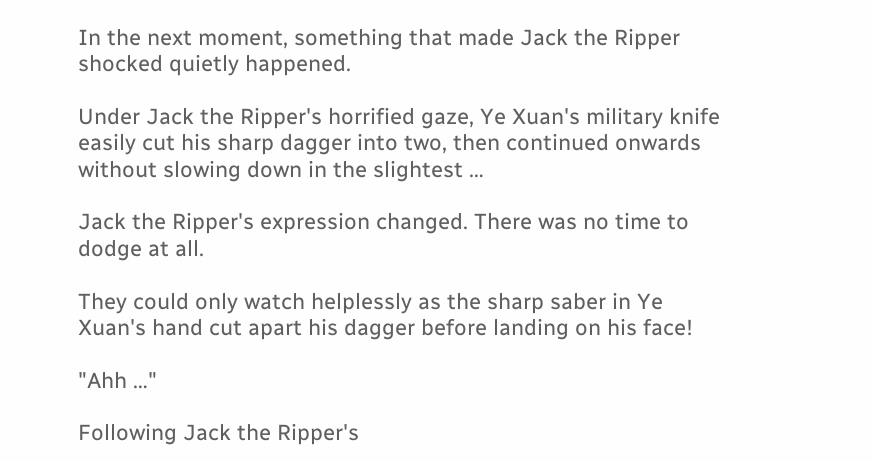In the next moment, something that made Jack the Ripper shocked quietly happened.

Under Jack the Ripper's horrified gaze, Ye Xuan's military knife easily cut his sharp dagger into two, then continued onwards without slowing down in the slightest …

Jack the Ripper's expression changed. There was no time to dodge at all.

They could only watch helplessly as the sharp saber in Ye Xuan's hand cut apart his dagger before landing on his face!

"Ahh …"

Following Jack the Ripper's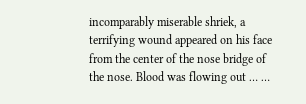incomparably miserable shriek, a terrifying wound appeared on his face from the center of the nose bridge of the nose. Blood was flowing out … …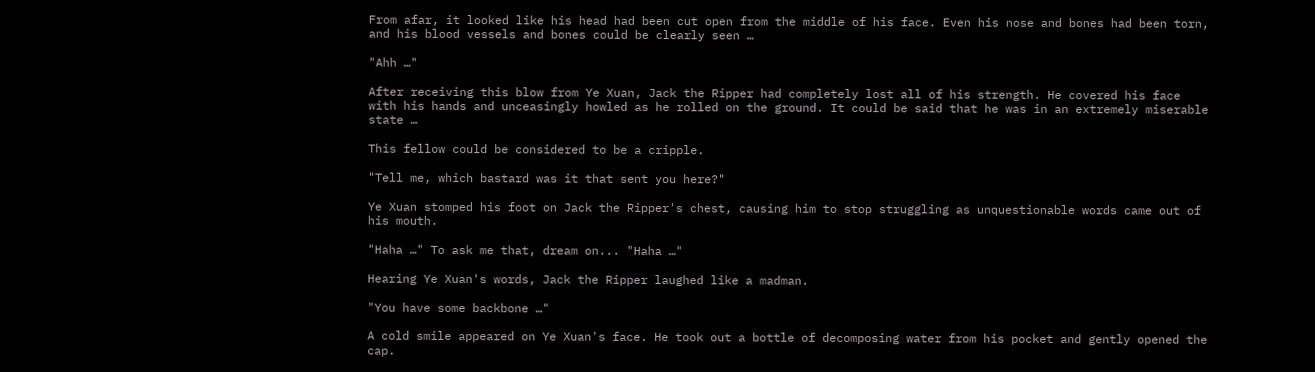From afar, it looked like his head had been cut open from the middle of his face. Even his nose and bones had been torn, and his blood vessels and bones could be clearly seen …

"Ahh …"

After receiving this blow from Ye Xuan, Jack the Ripper had completely lost all of his strength. He covered his face with his hands and unceasingly howled as he rolled on the ground. It could be said that he was in an extremely miserable state …

This fellow could be considered to be a cripple.

"Tell me, which bastard was it that sent you here?"

Ye Xuan stomped his foot on Jack the Ripper's chest, causing him to stop struggling as unquestionable words came out of his mouth.

"Haha …" To ask me that, dream on... "Haha …"

Hearing Ye Xuan's words, Jack the Ripper laughed like a madman.

"You have some backbone …"

A cold smile appeared on Ye Xuan's face. He took out a bottle of decomposing water from his pocket and gently opened the cap.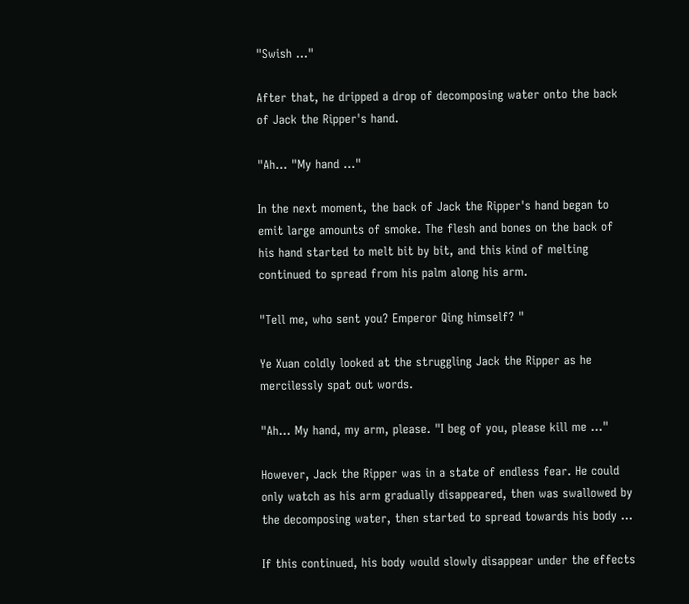"Swish …"

After that, he dripped a drop of decomposing water onto the back of Jack the Ripper's hand.

"Ah... "My hand …"

In the next moment, the back of Jack the Ripper's hand began to emit large amounts of smoke. The flesh and bones on the back of his hand started to melt bit by bit, and this kind of melting continued to spread from his palm along his arm.

"Tell me, who sent you? Emperor Qing himself? "

Ye Xuan coldly looked at the struggling Jack the Ripper as he mercilessly spat out words.

"Ah... My hand, my arm, please. "I beg of you, please kill me …"

However, Jack the Ripper was in a state of endless fear. He could only watch as his arm gradually disappeared, then was swallowed by the decomposing water, then started to spread towards his body …

If this continued, his body would slowly disappear under the effects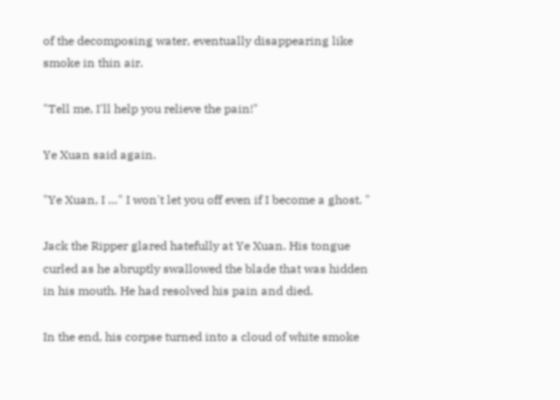of the decomposing water, eventually disappearing like smoke in thin air.

"Tell me, I'll help you relieve the pain!"

Ye Xuan said again.

"Ye Xuan, I …" I won't let you off even if I become a ghost. "

Jack the Ripper glared hatefully at Ye Xuan. His tongue curled as he abruptly swallowed the blade that was hidden in his mouth. He had resolved his pain and died.

In the end, his corpse turned into a cloud of white smoke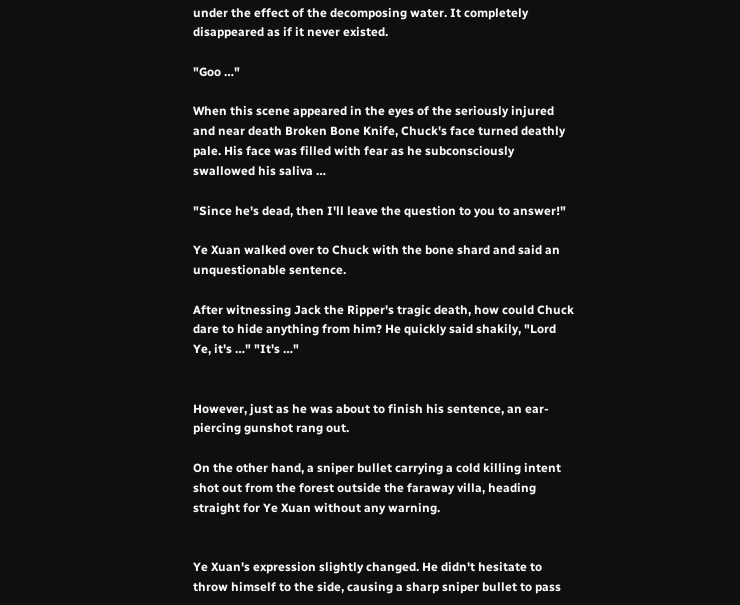under the effect of the decomposing water. It completely disappeared as if it never existed.

"Goo …"

When this scene appeared in the eyes of the seriously injured and near death Broken Bone Knife, Chuck's face turned deathly pale. His face was filled with fear as he subconsciously swallowed his saliva …

"Since he's dead, then I'll leave the question to you to answer!"

Ye Xuan walked over to Chuck with the bone shard and said an unquestionable sentence.

After witnessing Jack the Ripper's tragic death, how could Chuck dare to hide anything from him? He quickly said shakily, "Lord Ye, it's …" "It's …"


However, just as he was about to finish his sentence, an ear-piercing gunshot rang out.

On the other hand, a sniper bullet carrying a cold killing intent shot out from the forest outside the faraway villa, heading straight for Ye Xuan without any warning.


Ye Xuan's expression slightly changed. He didn't hesitate to throw himself to the side, causing a sharp sniper bullet to pass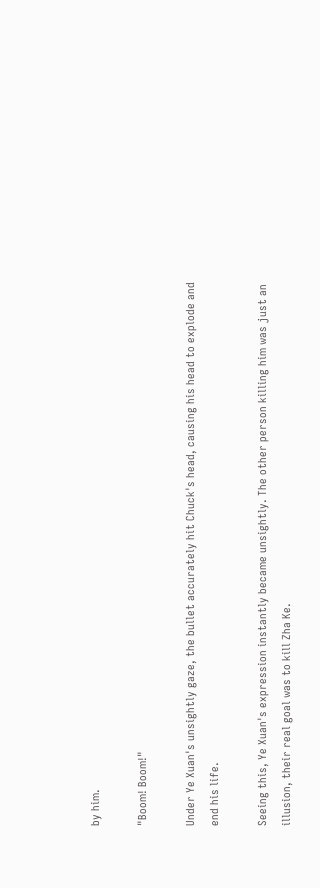by him.

"Boom! Boom!"

Under Ye Xuan's unsightly gaze, the bullet accurately hit Chuck's head, causing his head to explode and end his life.

Seeing this, Ye Xuan's expression instantly became unsightly. The other person killing him was just an illusion, their real goal was to kill Zha Ke.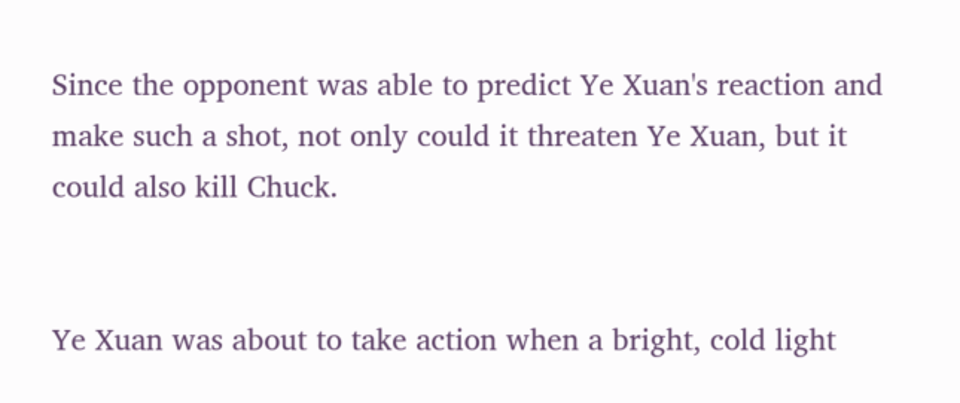Since the opponent was able to predict Ye Xuan's reaction and make such a shot, not only could it threaten Ye Xuan, but it could also kill Chuck.


Ye Xuan was about to take action when a bright, cold light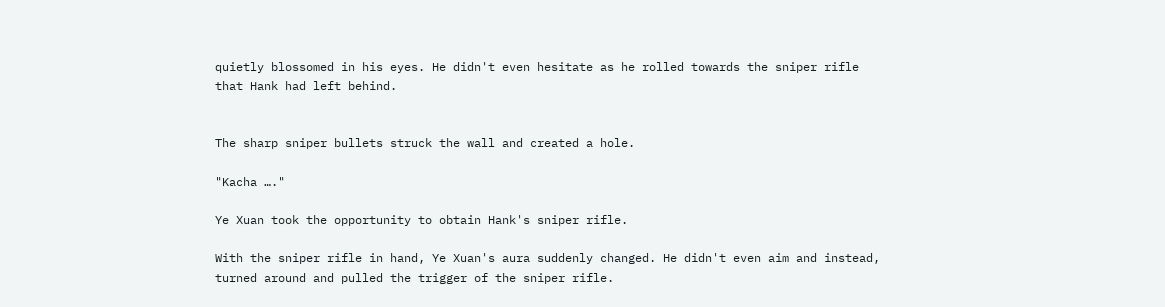quietly blossomed in his eyes. He didn't even hesitate as he rolled towards the sniper rifle that Hank had left behind.


The sharp sniper bullets struck the wall and created a hole.

"Kacha …."

Ye Xuan took the opportunity to obtain Hank's sniper rifle.

With the sniper rifle in hand, Ye Xuan's aura suddenly changed. He didn't even aim and instead, turned around and pulled the trigger of the sniper rifle.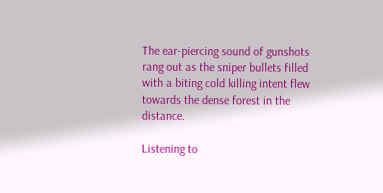The ear-piercing sound of gunshots rang out as the sniper bullets filled with a biting cold killing intent flew towards the dense forest in the distance.

Listening to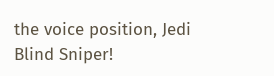the voice position, Jedi Blind Sniper!